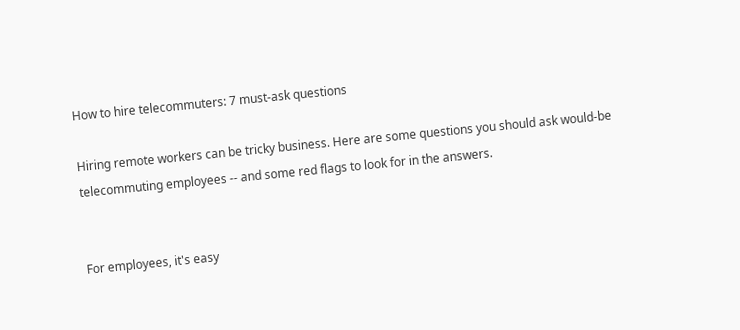How to hire telecommuters: 7 must-ask questions

Hiring remote workers can be tricky business. Here are some questions you should ask would-be telecommuting employees -- and some red flags to look for in the answers.


For employees, it's easy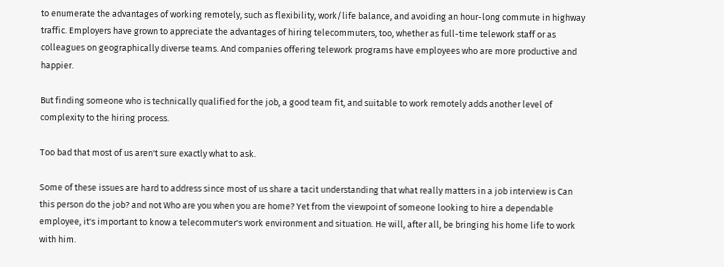to enumerate the advantages of working remotely, such as flexibility, work/life balance, and avoiding an hour-long commute in highway traffic. Employers have grown to appreciate the advantages of hiring telecommuters, too, whether as full-time telework staff or as colleagues on geographically diverse teams. And companies offering telework programs have employees who are more productive and happier.

But finding someone who is technically qualified for the job, a good team fit, and suitable to work remotely adds another level of complexity to the hiring process.

Too bad that most of us aren't sure exactly what to ask.

Some of these issues are hard to address since most of us share a tacit understanding that what really matters in a job interview is Can this person do the job? and not Who are you when you are home? Yet from the viewpoint of someone looking to hire a dependable employee, it's important to know a telecommuter's work environment and situation. He will, after all, be bringing his home life to work with him.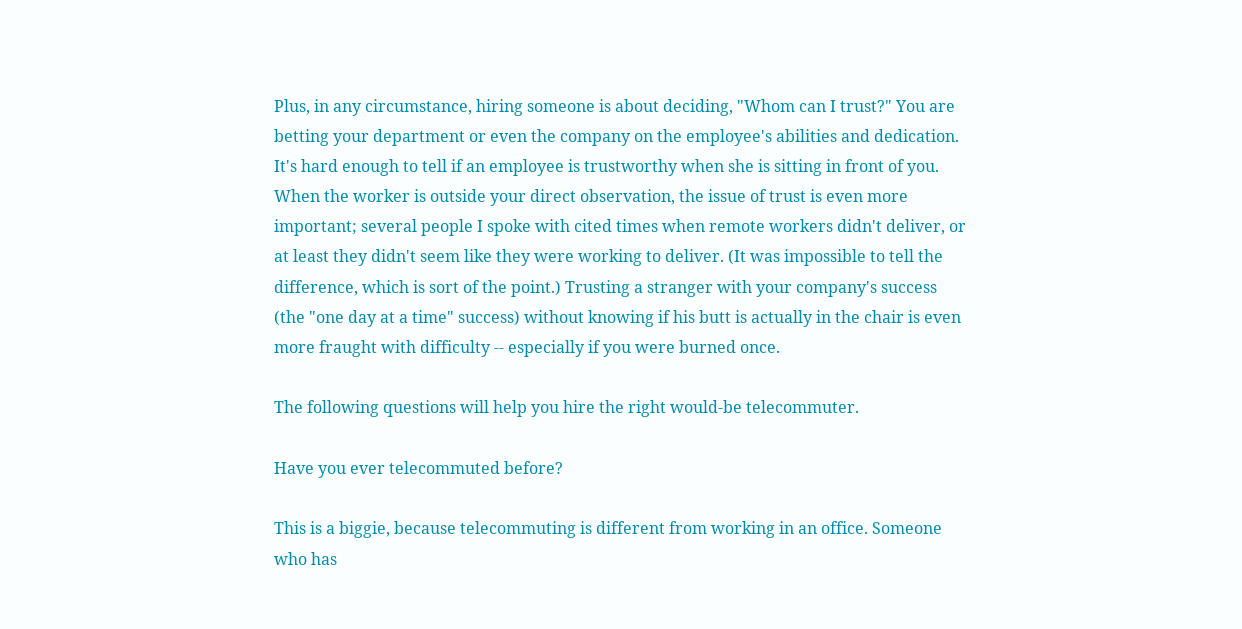Plus, in any circumstance, hiring someone is about deciding, "Whom can I trust?" You are betting your department or even the company on the employee's abilities and dedication. It's hard enough to tell if an employee is trustworthy when she is sitting in front of you. When the worker is outside your direct observation, the issue of trust is even more important; several people I spoke with cited times when remote workers didn't deliver, or at least they didn't seem like they were working to deliver. (It was impossible to tell the difference, which is sort of the point.) Trusting a stranger with your company's success (the "one day at a time" success) without knowing if his butt is actually in the chair is even more fraught with difficulty -- especially if you were burned once.

The following questions will help you hire the right would-be telecommuter.

Have you ever telecommuted before?

This is a biggie, because telecommuting is different from working in an office. Someone who has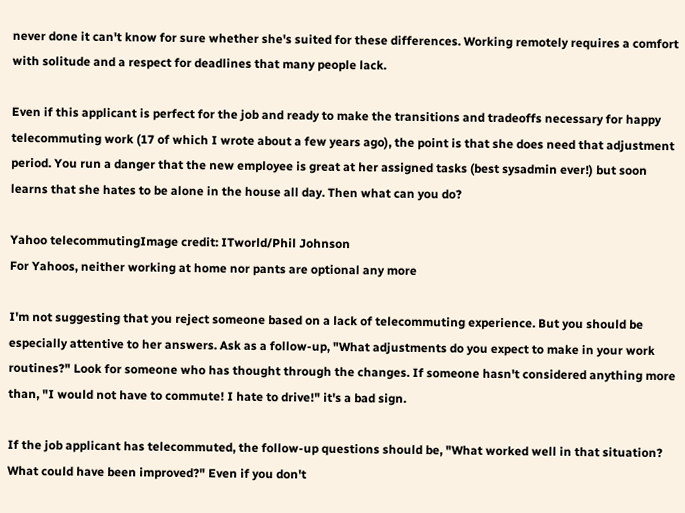never done it can't know for sure whether she's suited for these differences. Working remotely requires a comfort with solitude and a respect for deadlines that many people lack.

Even if this applicant is perfect for the job and ready to make the transitions and tradeoffs necessary for happy telecommuting work (17 of which I wrote about a few years ago), the point is that she does need that adjustment period. You run a danger that the new employee is great at her assigned tasks (best sysadmin ever!) but soon learns that she hates to be alone in the house all day. Then what can you do?

Yahoo telecommutingImage credit: ITworld/Phil Johnson
For Yahoos, neither working at home nor pants are optional any more

I'm not suggesting that you reject someone based on a lack of telecommuting experience. But you should be especially attentive to her answers. Ask as a follow-up, "What adjustments do you expect to make in your work routines?" Look for someone who has thought through the changes. If someone hasn't considered anything more than, "I would not have to commute! I hate to drive!" it's a bad sign.

If the job applicant has telecommuted, the follow-up questions should be, "What worked well in that situation? What could have been improved?" Even if you don't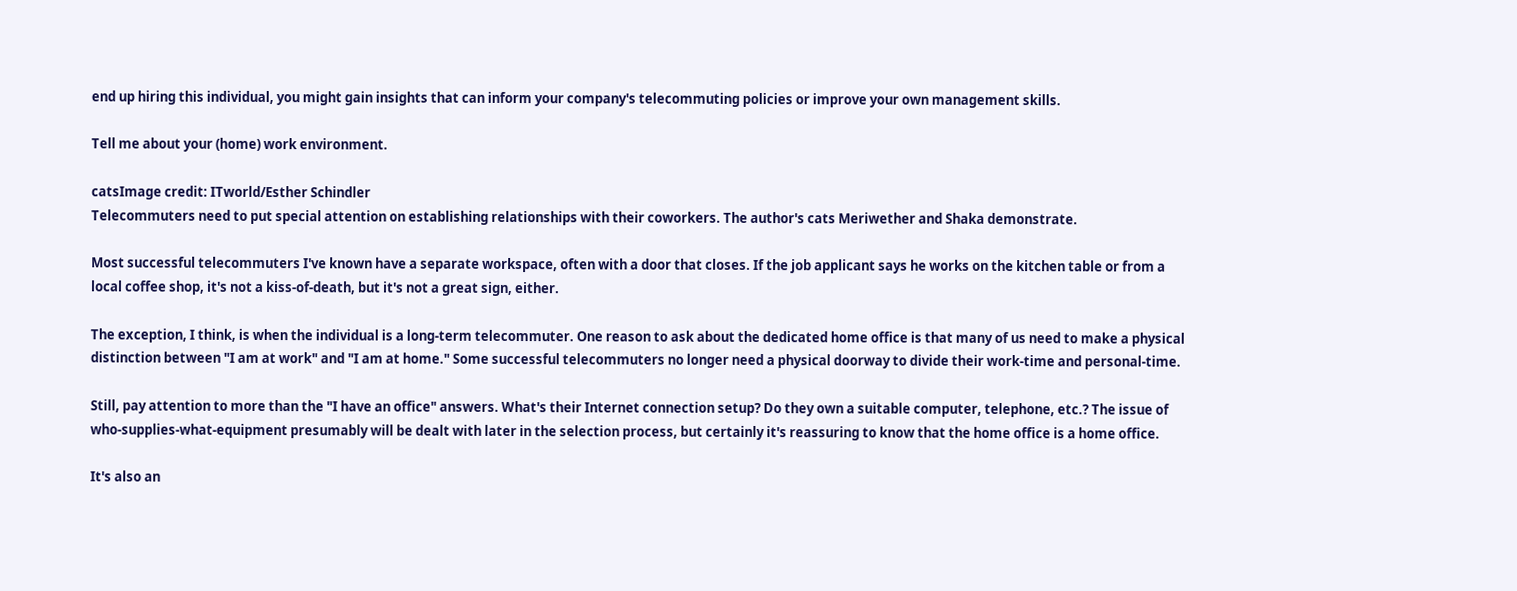end up hiring this individual, you might gain insights that can inform your company's telecommuting policies or improve your own management skills.

Tell me about your (home) work environment.

catsImage credit: ITworld/Esther Schindler
Telecommuters need to put special attention on establishing relationships with their coworkers. The author's cats Meriwether and Shaka demonstrate.

Most successful telecommuters I've known have a separate workspace, often with a door that closes. If the job applicant says he works on the kitchen table or from a local coffee shop, it's not a kiss-of-death, but it's not a great sign, either.

The exception, I think, is when the individual is a long-term telecommuter. One reason to ask about the dedicated home office is that many of us need to make a physical distinction between "I am at work" and "I am at home." Some successful telecommuters no longer need a physical doorway to divide their work-time and personal-time.

Still, pay attention to more than the "I have an office" answers. What's their Internet connection setup? Do they own a suitable computer, telephone, etc.? The issue of who-supplies-what-equipment presumably will be dealt with later in the selection process, but certainly it's reassuring to know that the home office is a home office.

It's also an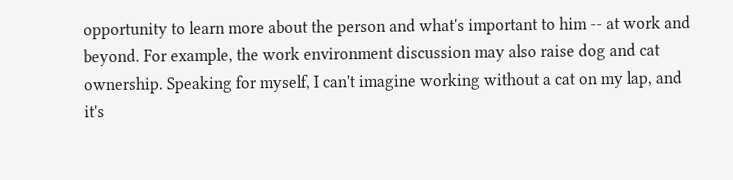opportunity to learn more about the person and what's important to him -- at work and beyond. For example, the work environment discussion may also raise dog and cat ownership. Speaking for myself, I can't imagine working without a cat on my lap, and it's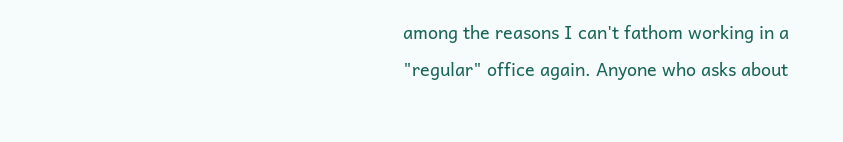among the reasons I can't fathom working in a "regular" office again. Anyone who asks about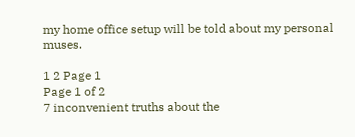my home office setup will be told about my personal muses.

1 2 Page 1
Page 1 of 2
7 inconvenient truths about the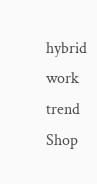hybrid work trend
Shop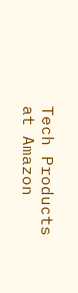Tech Products at Amazon